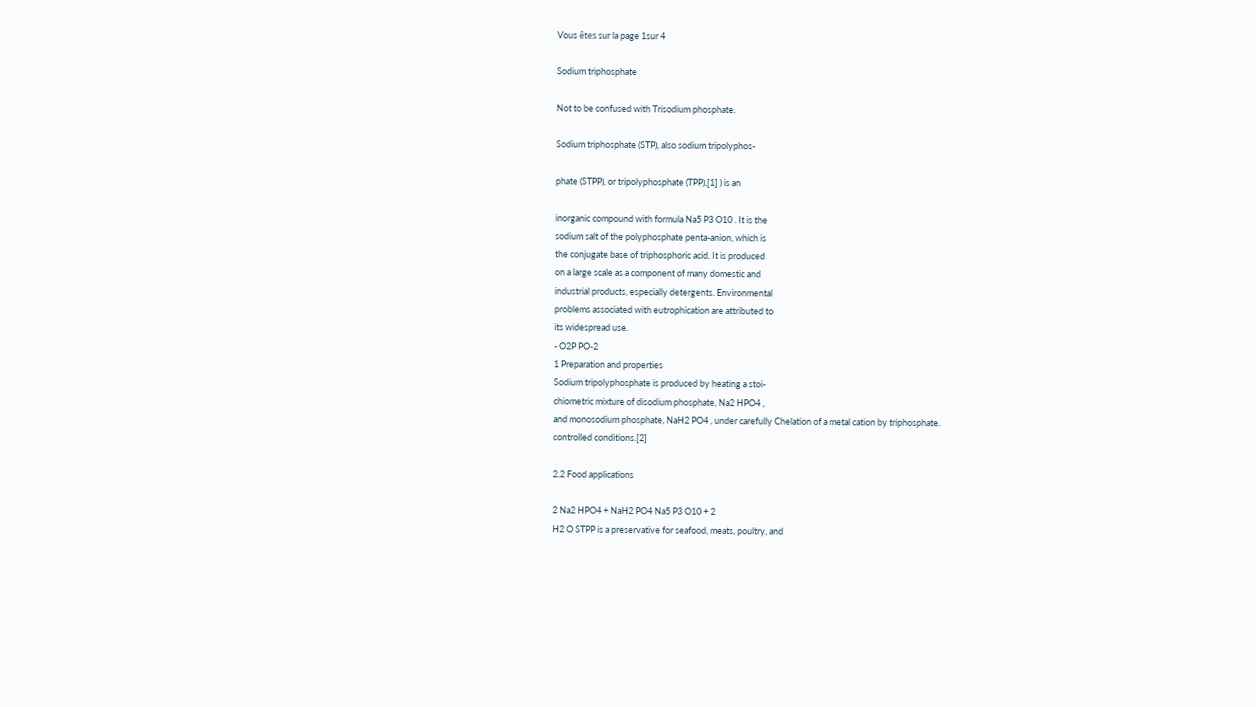Vous êtes sur la page 1sur 4

Sodium triphosphate

Not to be confused with Trisodium phosphate.

Sodium triphosphate (STP), also sodium tripolyphos-

phate (STPP), or tripolyphosphate (TPP),[1] ) is an

inorganic compound with formula Na5 P3 O10 . It is the
sodium salt of the polyphosphate penta-anion, which is
the conjugate base of triphosphoric acid. It is produced
on a large scale as a component of many domestic and
industrial products, especially detergents. Environmental
problems associated with eutrophication are attributed to
its widespread use.
- O2P PO-2
1 Preparation and properties
Sodium tripolyphosphate is produced by heating a stoi-
chiometric mixture of disodium phosphate, Na2 HPO4 ,
and monosodium phosphate, NaH2 PO4 , under carefully Chelation of a metal cation by triphosphate.
controlled conditions.[2]

2.2 Food applications

2 Na2 HPO4 + NaH2 PO4 Na5 P3 O10 + 2
H2 O STPP is a preservative for seafood, meats, poultry, and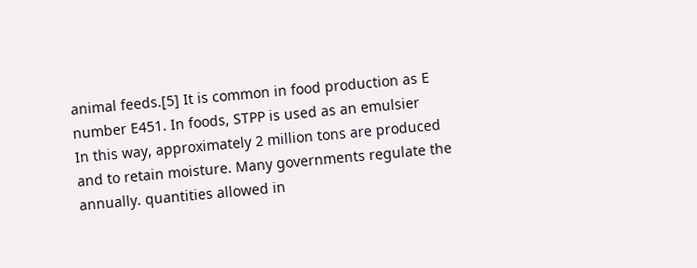animal feeds.[5] It is common in food production as E
number E451. In foods, STPP is used as an emulsier
In this way, approximately 2 million tons are produced and to retain moisture. Many governments regulate the
annually. quantities allowed in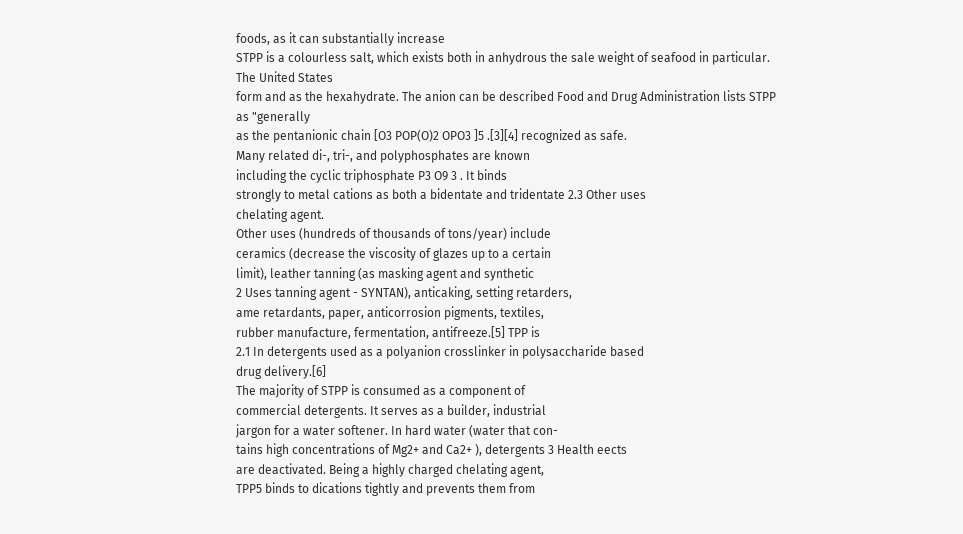foods, as it can substantially increase
STPP is a colourless salt, which exists both in anhydrous the sale weight of seafood in particular. The United States
form and as the hexahydrate. The anion can be described Food and Drug Administration lists STPP as "generally
as the pentanionic chain [O3 POP(O)2 OPO3 ]5 .[3][4] recognized as safe.
Many related di-, tri-, and polyphosphates are known
including the cyclic triphosphate P3 O9 3 . It binds
strongly to metal cations as both a bidentate and tridentate 2.3 Other uses
chelating agent.
Other uses (hundreds of thousands of tons/year) include
ceramics (decrease the viscosity of glazes up to a certain
limit), leather tanning (as masking agent and synthetic
2 Uses tanning agent - SYNTAN), anticaking, setting retarders,
ame retardants, paper, anticorrosion pigments, textiles,
rubber manufacture, fermentation, antifreeze.[5] TPP is
2.1 In detergents used as a polyanion crosslinker in polysaccharide based
drug delivery.[6]
The majority of STPP is consumed as a component of
commercial detergents. It serves as a builder, industrial
jargon for a water softener. In hard water (water that con-
tains high concentrations of Mg2+ and Ca2+ ), detergents 3 Health eects
are deactivated. Being a highly charged chelating agent,
TPP5 binds to dications tightly and prevents them from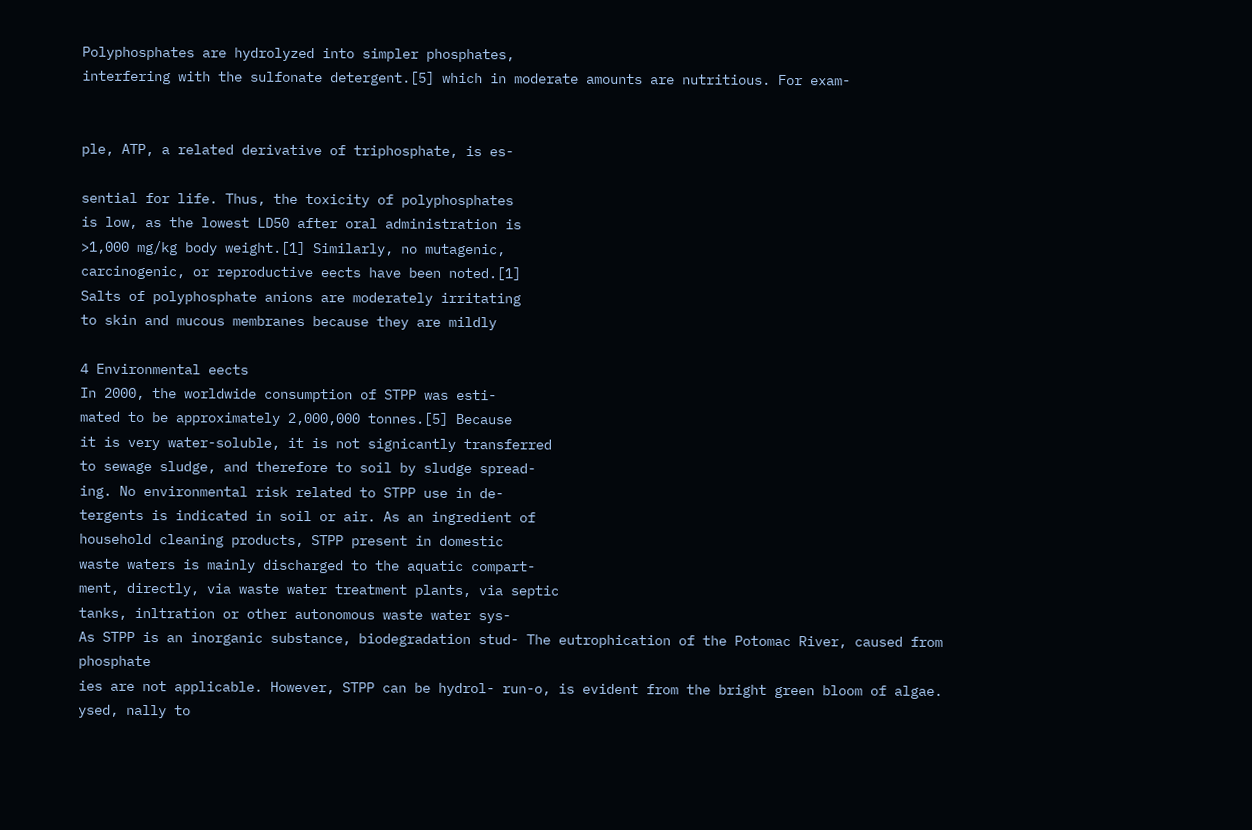Polyphosphates are hydrolyzed into simpler phosphates,
interfering with the sulfonate detergent.[5] which in moderate amounts are nutritious. For exam-


ple, ATP, a related derivative of triphosphate, is es-

sential for life. Thus, the toxicity of polyphosphates
is low, as the lowest LD50 after oral administration is
>1,000 mg/kg body weight.[1] Similarly, no mutagenic,
carcinogenic, or reproductive eects have been noted.[1]
Salts of polyphosphate anions are moderately irritating
to skin and mucous membranes because they are mildly

4 Environmental eects
In 2000, the worldwide consumption of STPP was esti-
mated to be approximately 2,000,000 tonnes.[5] Because
it is very water-soluble, it is not signicantly transferred
to sewage sludge, and therefore to soil by sludge spread-
ing. No environmental risk related to STPP use in de-
tergents is indicated in soil or air. As an ingredient of
household cleaning products, STPP present in domestic
waste waters is mainly discharged to the aquatic compart-
ment, directly, via waste water treatment plants, via septic
tanks, inltration or other autonomous waste water sys-
As STPP is an inorganic substance, biodegradation stud- The eutrophication of the Potomac River, caused from phosphate
ies are not applicable. However, STPP can be hydrol- run-o, is evident from the bright green bloom of algae.
ysed, nally to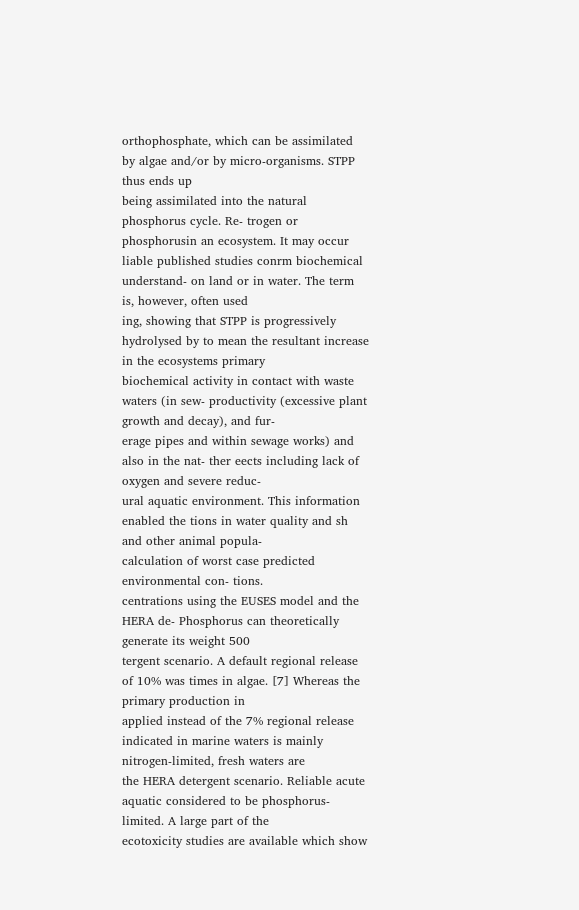orthophosphate, which can be assimilated
by algae and/or by micro-organisms. STPP thus ends up
being assimilated into the natural phosphorus cycle. Re- trogen or phosphorusin an ecosystem. It may occur
liable published studies conrm biochemical understand- on land or in water. The term is, however, often used
ing, showing that STPP is progressively hydrolysed by to mean the resultant increase in the ecosystems primary
biochemical activity in contact with waste waters (in sew- productivity (excessive plant growth and decay), and fur-
erage pipes and within sewage works) and also in the nat- ther eects including lack of oxygen and severe reduc-
ural aquatic environment. This information enabled the tions in water quality and sh and other animal popula-
calculation of worst case predicted environmental con- tions.
centrations using the EUSES model and the HERA de- Phosphorus can theoretically generate its weight 500
tergent scenario. A default regional release of 10% was times in algae. [7] Whereas the primary production in
applied instead of the 7% regional release indicated in marine waters is mainly nitrogen-limited, fresh waters are
the HERA detergent scenario. Reliable acute aquatic considered to be phosphorus-limited. A large part of the
ecotoxicity studies are available which show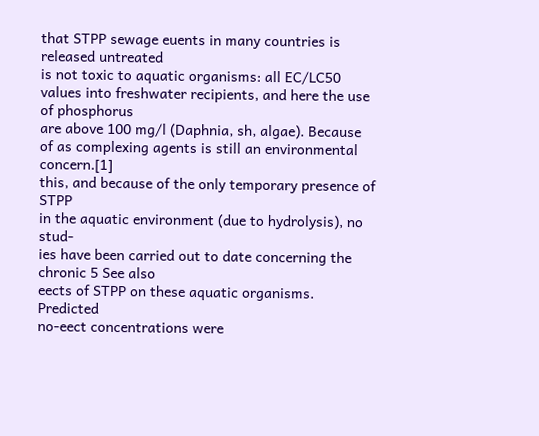that STPP sewage euents in many countries is released untreated
is not toxic to aquatic organisms: all EC/LC50 values into freshwater recipients, and here the use of phosphorus
are above 100 mg/l (Daphnia, sh, algae). Because of as complexing agents is still an environmental concern.[1]
this, and because of the only temporary presence of STPP
in the aquatic environment (due to hydrolysis), no stud-
ies have been carried out to date concerning the chronic 5 See also
eects of STPP on these aquatic organisms. Predicted
no-eect concentrations were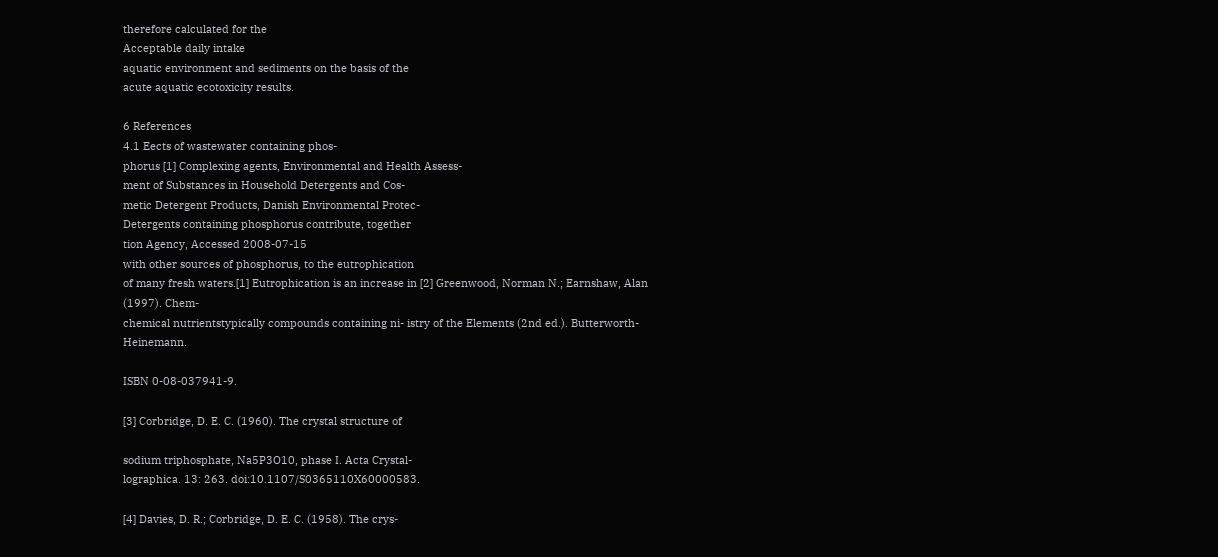therefore calculated for the
Acceptable daily intake
aquatic environment and sediments on the basis of the
acute aquatic ecotoxicity results.

6 References
4.1 Eects of wastewater containing phos-
phorus [1] Complexing agents, Environmental and Health Assess-
ment of Substances in Household Detergents and Cos-
metic Detergent Products, Danish Environmental Protec-
Detergents containing phosphorus contribute, together
tion Agency, Accessed 2008-07-15
with other sources of phosphorus, to the eutrophication
of many fresh waters.[1] Eutrophication is an increase in [2] Greenwood, Norman N.; Earnshaw, Alan (1997). Chem-
chemical nutrientstypically compounds containing ni- istry of the Elements (2nd ed.). Butterworth-Heinemann.

ISBN 0-08-037941-9.

[3] Corbridge, D. E. C. (1960). The crystal structure of

sodium triphosphate, Na5P3O10, phase I. Acta Crystal-
lographica. 13: 263. doi:10.1107/S0365110X60000583.

[4] Davies, D. R.; Corbridge, D. E. C. (1958). The crys-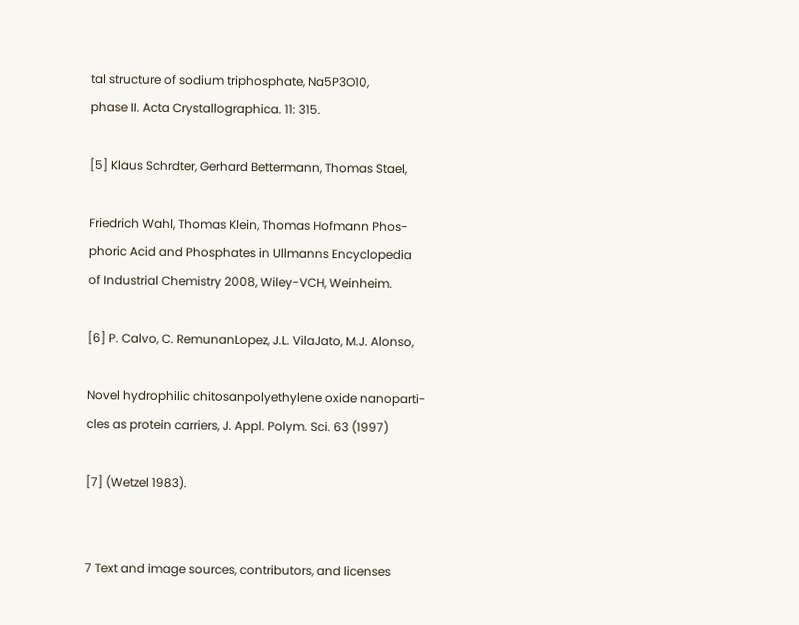tal structure of sodium triphosphate, Na5P3O10,
phase II. Acta Crystallographica. 11: 315.

[5] Klaus Schrdter, Gerhard Bettermann, Thomas Stael,

Friedrich Wahl, Thomas Klein, Thomas Hofmann Phos-
phoric Acid and Phosphates in Ullmanns Encyclopedia
of Industrial Chemistry 2008, Wiley-VCH, Weinheim.

[6] P. Calvo, C. RemunanLopez, J.L. VilaJato, M.J. Alonso,

Novel hydrophilic chitosanpolyethylene oxide nanoparti-
cles as protein carriers, J. Appl. Polym. Sci. 63 (1997)

[7] (Wetzel 1983).


7 Text and image sources, contributors, and licenses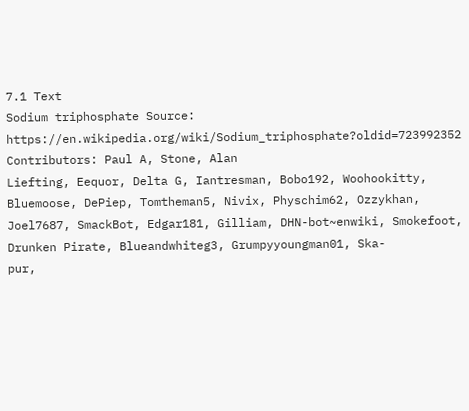7.1 Text
Sodium triphosphate Source: https://en.wikipedia.org/wiki/Sodium_triphosphate?oldid=723992352 Contributors: Paul A, Stone, Alan
Liefting, Eequor, Delta G, Iantresman, Bobo192, Woohookitty, Bluemoose, DePiep, Tomtheman5, Nivix, Physchim62, Ozzykhan,
Joel7687, SmackBot, Edgar181, Gilliam, DHN-bot~enwiki, Smokefoot, Drunken Pirate, Blueandwhiteg3, Grumpyyoungman01, Ska-
pur,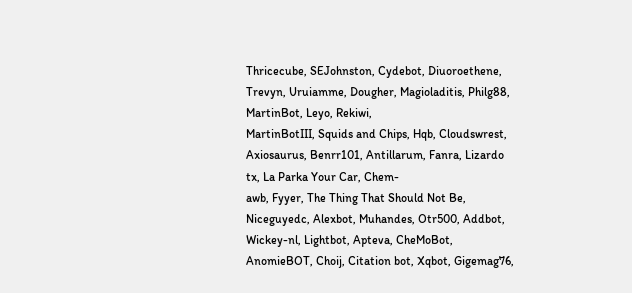Thricecube, SEJohnston, Cydebot, Diuoroethene, Trevyn, Uruiamme, Dougher, Magioladitis, Philg88, MartinBot, Leyo, Rekiwi,
MartinBotIII, Squids and Chips, Hqb, Cloudswrest, Axiosaurus, Benrr101, Antillarum, Fanra, Lizardo tx, La Parka Your Car, Chem-
awb, Fyyer, The Thing That Should Not Be, Niceguyedc, Alexbot, Muhandes, Otr500, Addbot, Wickey-nl, Lightbot, Apteva, CheMoBot,
AnomieBOT, Choij, Citation bot, Xqbot, Gigemag76,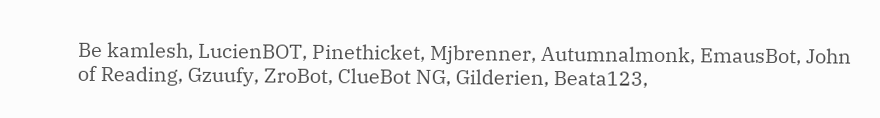Be kamlesh, LucienBOT, Pinethicket, Mjbrenner, Autumnalmonk, EmausBot, John
of Reading, Gzuufy, ZroBot, ClueBot NG, Gilderien, Beata123,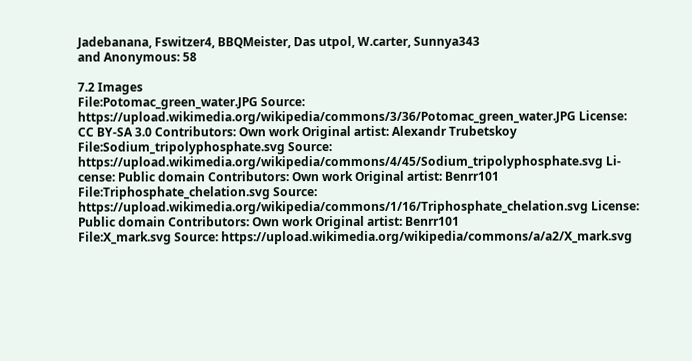Jadebanana, Fswitzer4, BBQMeister, Das utpol, W.carter, Sunnya343
and Anonymous: 58

7.2 Images
File:Potomac_green_water.JPG Source: https://upload.wikimedia.org/wikipedia/commons/3/36/Potomac_green_water.JPG License:
CC BY-SA 3.0 Contributors: Own work Original artist: Alexandr Trubetskoy
File:Sodium_tripolyphosphate.svg Source: https://upload.wikimedia.org/wikipedia/commons/4/45/Sodium_tripolyphosphate.svg Li-
cense: Public domain Contributors: Own work Original artist: Benrr101
File:Triphosphate_chelation.svg Source: https://upload.wikimedia.org/wikipedia/commons/1/16/Triphosphate_chelation.svg License:
Public domain Contributors: Own work Original artist: Benrr101
File:X_mark.svg Source: https://upload.wikimedia.org/wikipedia/commons/a/a2/X_mark.svg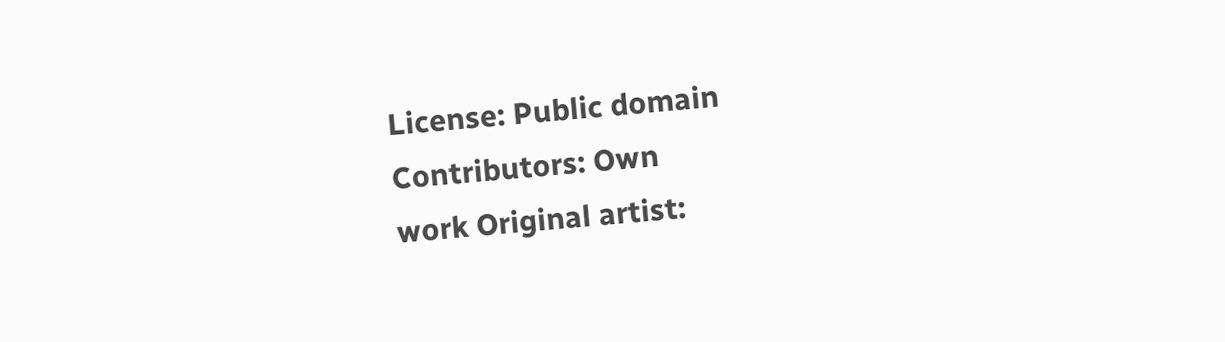License: Public domain Contributors: Own
work Original artist: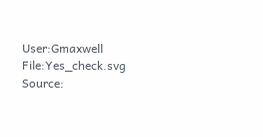User:Gmaxwell
File:Yes_check.svg Source: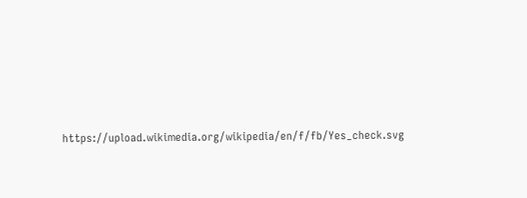https://upload.wikimedia.org/wikipedia/en/f/fb/Yes_check.svg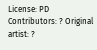License: PD Contributors: ? Original artist: ?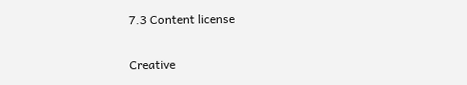7.3 Content license

Creative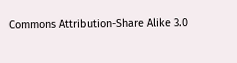Commons Attribution-Share Alike 3.0